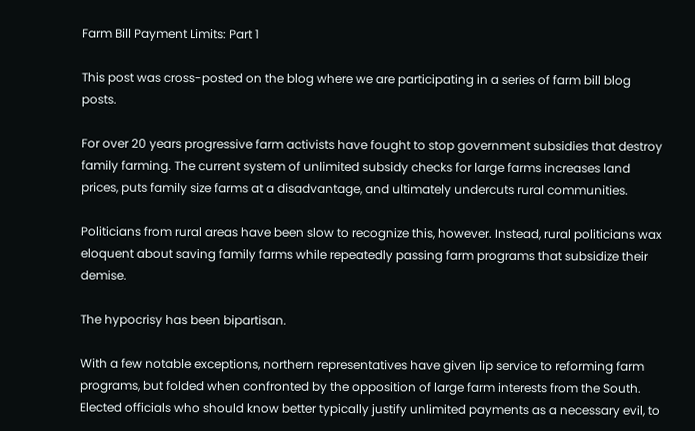Farm Bill Payment Limits: Part 1

This post was cross-posted on the blog where we are participating in a series of farm bill blog posts.

For over 20 years progressive farm activists have fought to stop government subsidies that destroy family farming. The current system of unlimited subsidy checks for large farms increases land prices, puts family size farms at a disadvantage, and ultimately undercuts rural communities.

Politicians from rural areas have been slow to recognize this, however. Instead, rural politicians wax eloquent about saving family farms while repeatedly passing farm programs that subsidize their demise.

The hypocrisy has been bipartisan.

With a few notable exceptions, northern representatives have given lip service to reforming farm programs, but folded when confronted by the opposition of large farm interests from the South. Elected officials who should know better typically justify unlimited payments as a necessary evil, to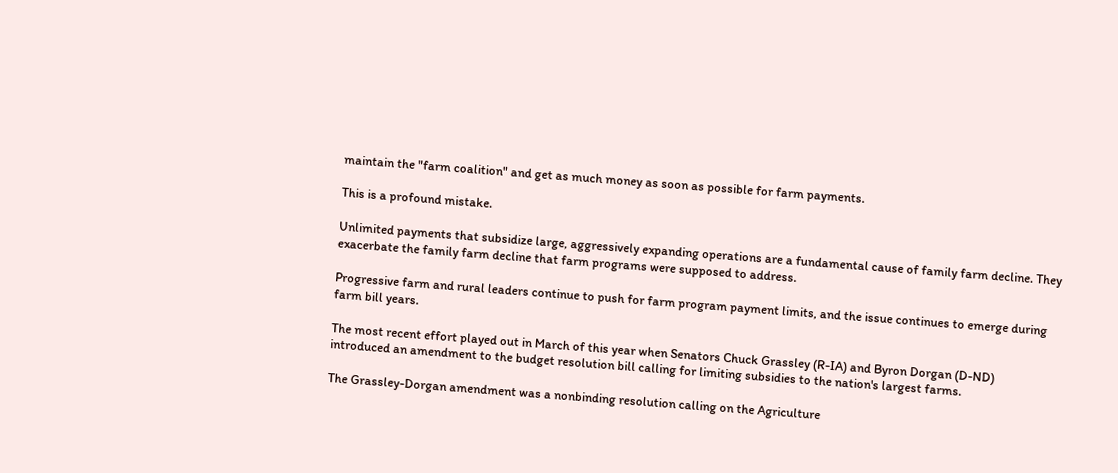maintain the "farm coalition" and get as much money as soon as possible for farm payments.

This is a profound mistake.

Unlimited payments that subsidize large, aggressively expanding operations are a fundamental cause of family farm decline. They exacerbate the family farm decline that farm programs were supposed to address.

Progressive farm and rural leaders continue to push for farm program payment limits, and the issue continues to emerge during farm bill years.

The most recent effort played out in March of this year when Senators Chuck Grassley (R-IA) and Byron Dorgan (D-ND) introduced an amendment to the budget resolution bill calling for limiting subsidies to the nation's largest farms.

The Grassley-Dorgan amendment was a nonbinding resolution calling on the Agriculture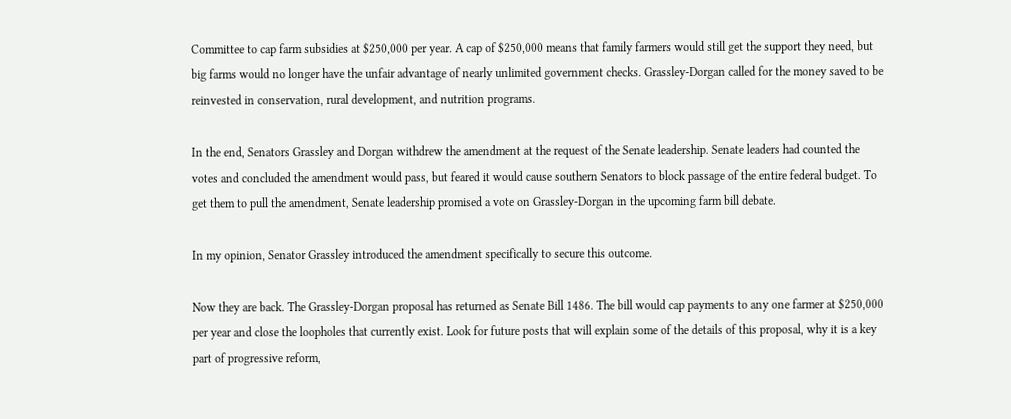Committee to cap farm subsidies at $250,000 per year. A cap of $250,000 means that family farmers would still get the support they need, but big farms would no longer have the unfair advantage of nearly unlimited government checks. Grassley-Dorgan called for the money saved to be reinvested in conservation, rural development, and nutrition programs.

In the end, Senators Grassley and Dorgan withdrew the amendment at the request of the Senate leadership. Senate leaders had counted the votes and concluded the amendment would pass, but feared it would cause southern Senators to block passage of the entire federal budget. To get them to pull the amendment, Senate leadership promised a vote on Grassley-Dorgan in the upcoming farm bill debate.

In my opinion, Senator Grassley introduced the amendment specifically to secure this outcome.

Now they are back. The Grassley-Dorgan proposal has returned as Senate Bill 1486. The bill would cap payments to any one farmer at $250,000 per year and close the loopholes that currently exist. Look for future posts that will explain some of the details of this proposal, why it is a key part of progressive reform,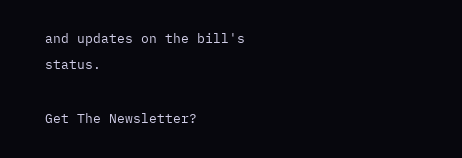and updates on the bill's status.

Get The Newsletter?